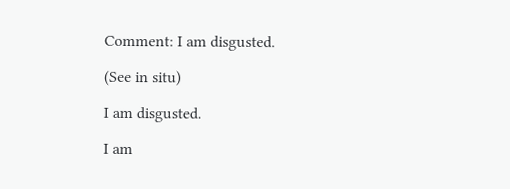Comment: I am disgusted.

(See in situ)

I am disgusted.

I am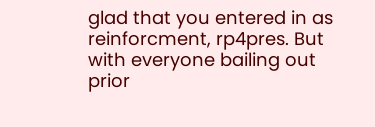glad that you entered in as reinforcment, rp4pres. But with everyone bailing out prior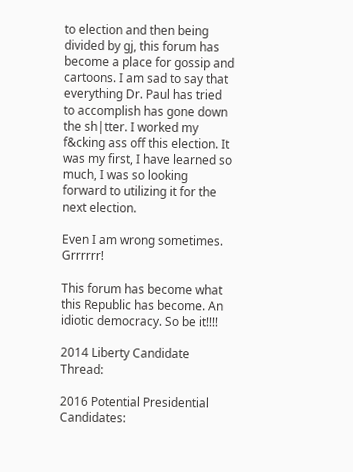to election and then being divided by gj, this forum has become a place for gossip and cartoons. I am sad to say that everything Dr. Paul has tried to accomplish has gone down the sh|tter. I worked my f&cking ass off this election. It was my first, I have learned so much, I was so looking forward to utilizing it for the next election.

Even I am wrong sometimes. Grrrrrr!

This forum has become what this Republic has become. An idiotic democracy. So be it!!!!

2014 Liberty Candidate Thread:

2016 Potential Presidential Candidates: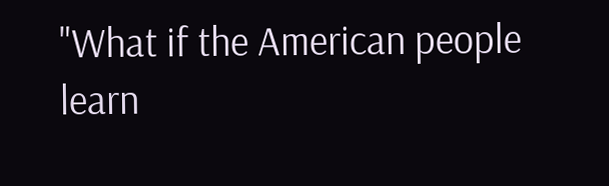"What if the American people learn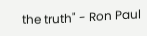the truth" - Ron Paul